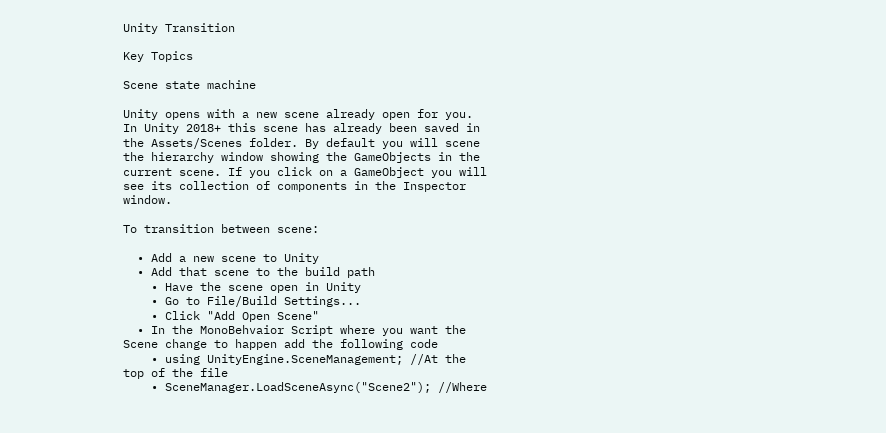Unity Transition

Key Topics

Scene state machine

Unity opens with a new scene already open for you. In Unity 2018+ this scene has already been saved in the Assets/Scenes folder. By default you will scene the hierarchy window showing the GameObjects in the current scene. If you click on a GameObject you will see its collection of components in the Inspector window.

To transition between scene:

  • Add a new scene to Unity
  • Add that scene to the build path
    • Have the scene open in Unity
    • Go to File/Build Settings...
    • Click "Add Open Scene"
  • In the MonoBehvaior Script where you want the Scene change to happen add the following code
    • using UnityEngine.SceneManagement; //At the top of the file
    • SceneManager.LoadSceneAsync("Scene2"); //Where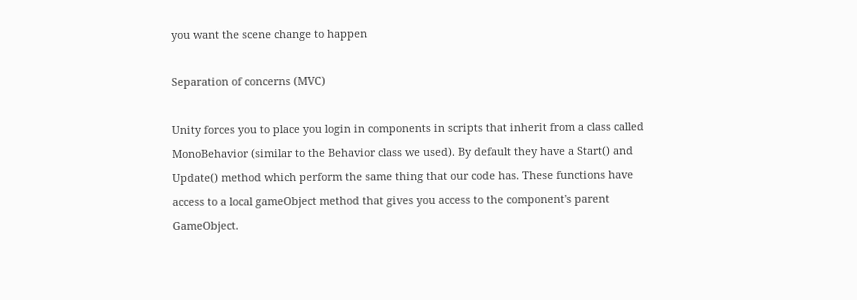you want the scene change to happen

Separation of concerns (MVC)

Unity forces you to place you login in components in scripts that inherit from a class called MonoBehavior (similar to the Behavior class we used). By default they have a Start() and Update() method which perform the same thing that our code has. These functions have access to a local gameObject method that gives you access to the component's parent GameObject.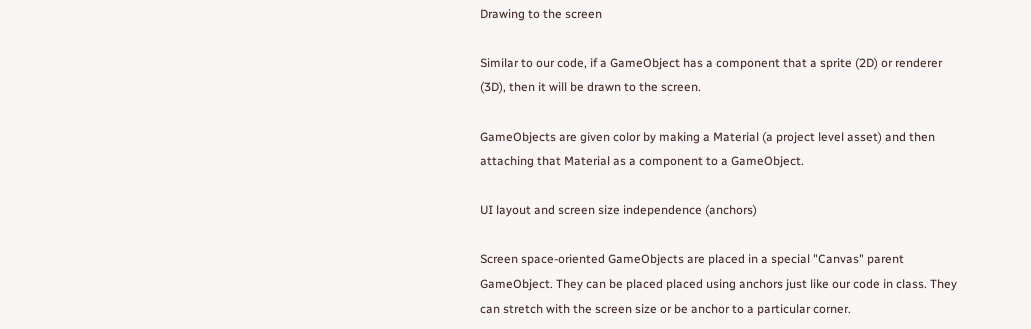Drawing to the screen

Similar to our code, if a GameObject has a component that a sprite (2D) or renderer (3D), then it will be drawn to the screen.

GameObjects are given color by making a Material (a project level asset) and then attaching that Material as a component to a GameObject.

UI layout and screen size independence (anchors)

Screen space-oriented GameObjects are placed in a special "Canvas" parent GameObject. They can be placed placed using anchors just like our code in class. They can stretch with the screen size or be anchor to a particular corner.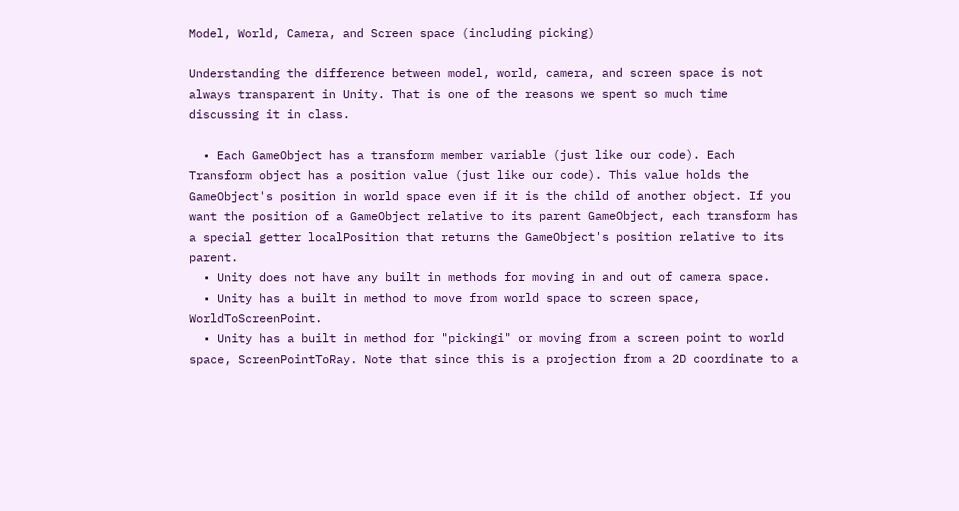Model, World, Camera, and Screen space (including picking)

Understanding the difference between model, world, camera, and screen space is not always transparent in Unity. That is one of the reasons we spent so much time discussing it in class.

  • Each GameObject has a transform member variable (just like our code). Each Transform object has a position value (just like our code). This value holds the GameObject's position in world space even if it is the child of another object. If you want the position of a GameObject relative to its parent GameObject, each transform has a special getter localPosition that returns the GameObject's position relative to its parent.
  • Unity does not have any built in methods for moving in and out of camera space.
  • Unity has a built in method to move from world space to screen space, WorldToScreenPoint.
  • Unity has a built in method for "pickingi" or moving from a screen point to world space, ScreenPointToRay. Note that since this is a projection from a 2D coordinate to a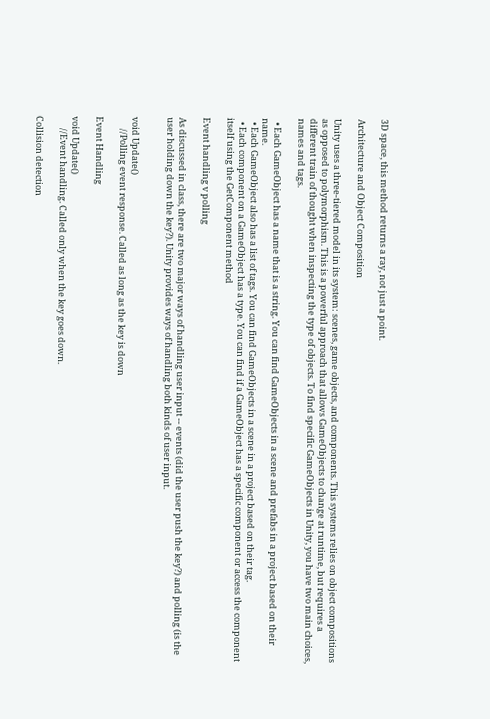3D space, this method returns a ray, not just a point.

Architecture and Object Composition

Unity uses a three-tiered model in its system: scenes, game objects, and components. This systems relies on object compositions as opposed to polymorphism. This is a powerful approach that allows GameObjects to change at runtime, but requires a different train of thought when inspecting the type of objects. To find specific GameObjects in Unity, you have two main choices, names and tags.

  • Each GameObject has a name that is a string. You can find GameObjects in a scene and prefabs in a project based on their name.
  • Each GameObject also has a list of tags. You can find GameObjects in a scene in a project based on their tag.
  • Each component on a GameObject has a type. You can find if a GameObject has a specific component or access the component itself using the GetComponent method

Event handling v polling

As discussed in class, there are two major ways of handling user input -- events (did the user push the key?) and polling (is the user holding down the key?). Unity provides ways of handling both kinds of user input.


void Update()
      //Polling event response. Called as long as the key is down

Event Handling

void Update()
      //Event handling. Called only when the key goes down.

Collision detection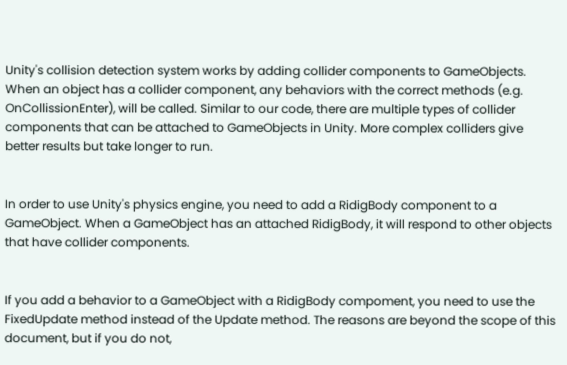Unity's collision detection system works by adding collider components to GameObjects. When an object has a collider component, any behaviors with the correct methods (e.g. OnCollissionEnter), will be called. Similar to our code, there are multiple types of collider components that can be attached to GameObjects in Unity. More complex colliders give better results but take longer to run.


In order to use Unity's physics engine, you need to add a RidigBody component to a GameObject. When a GameObject has an attached RidigBody, it will respond to other objects that have collider components.


If you add a behavior to a GameObject with a RidigBody compoment, you need to use the FixedUpdate method instead of the Update method. The reasons are beyond the scope of this document, but if you do not,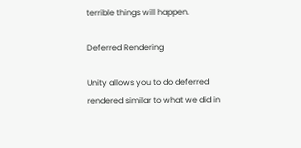terrible things will happen.

Deferred Rendering

Unity allows you to do deferred rendered similar to what we did in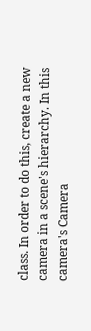class. In order to do this, create a new camera in a scene's hierarchy. In this camera's Camera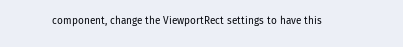component, change the ViewportRect settings to have this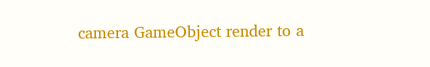camera GameObject render to a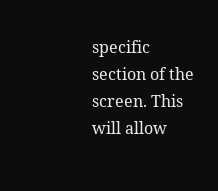specific section of the screen. This will allow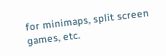for minimaps, split screen games, etc.